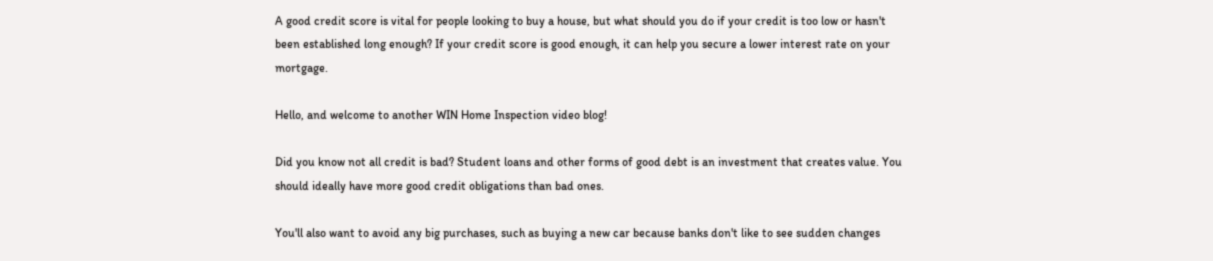A good credit score is vital for people looking to buy a house, but what should you do if your credit is too low or hasn't been established long enough? If your credit score is good enough, it can help you secure a lower interest rate on your mortgage.

Hello, and welcome to another WIN Home Inspection video blog!

Did you know not all credit is bad? Student loans and other forms of good debt is an investment that creates value. You should ideally have more good credit obligations than bad ones.

You'll also want to avoid any big purchases, such as buying a new car because banks don't like to see sudden changes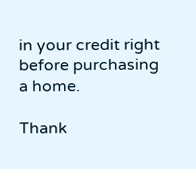in your credit right before purchasing a home.

Thank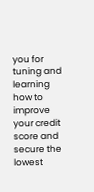you for tuning and learning how to improve your credit score and secure the lowest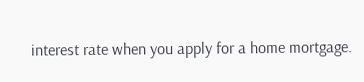interest rate when you apply for a home mortgage.